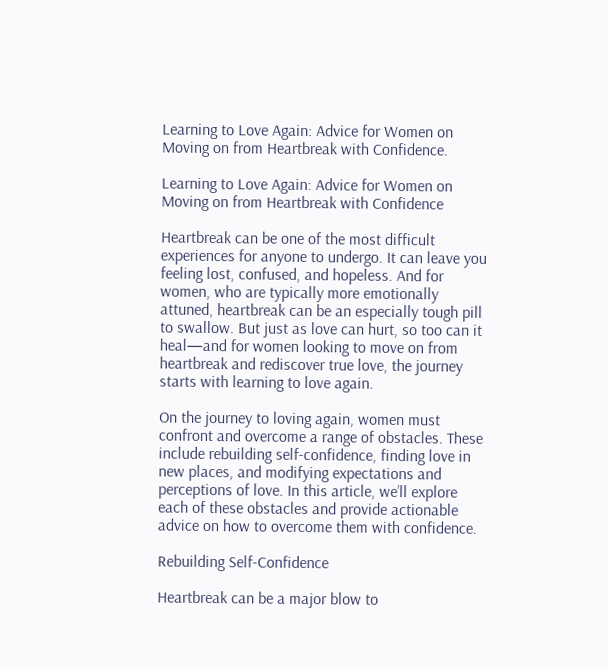Learning to Love Again: Advice for Women on Moving on from Heartbreak with Confidence.

Learning to Love Again: Advice for Women on Moving on from Heartbreak with Confidence

Heartbreak can be one of the most difficult experiences for anyone to undergo. It can leave you feeling lost, confused, and hopeless. And for women, who are typically more emotionally attuned, heartbreak can be an especially tough pill to swallow. But just as love can hurt, so too can it heal—and for women looking to move on from heartbreak and rediscover true love, the journey starts with learning to love again.

On the journey to loving again, women must confront and overcome a range of obstacles. These include rebuilding self-confidence, finding love in new places, and modifying expectations and perceptions of love. In this article, we’ll explore each of these obstacles and provide actionable advice on how to overcome them with confidence.

Rebuilding Self-Confidence

Heartbreak can be a major blow to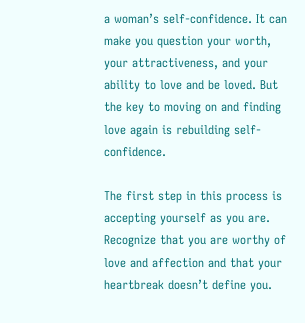a woman’s self-confidence. It can make you question your worth, your attractiveness, and your ability to love and be loved. But the key to moving on and finding love again is rebuilding self-confidence.

The first step in this process is accepting yourself as you are. Recognize that you are worthy of love and affection and that your heartbreak doesn’t define you.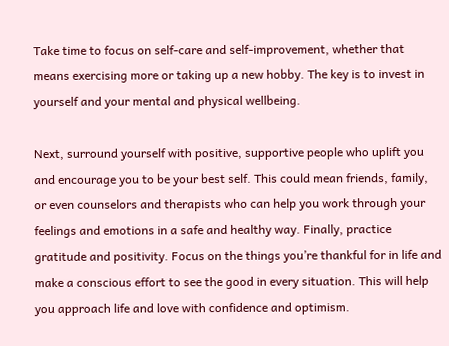Take time to focus on self-care and self-improvement, whether that means exercising more or taking up a new hobby. The key is to invest in yourself and your mental and physical wellbeing.

Next, surround yourself with positive, supportive people who uplift you and encourage you to be your best self. This could mean friends, family, or even counselors and therapists who can help you work through your feelings and emotions in a safe and healthy way. Finally, practice gratitude and positivity. Focus on the things you’re thankful for in life and make a conscious effort to see the good in every situation. This will help you approach life and love with confidence and optimism.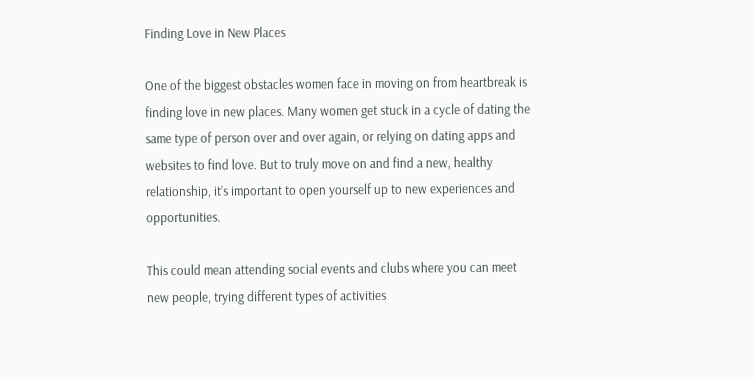Finding Love in New Places

One of the biggest obstacles women face in moving on from heartbreak is finding love in new places. Many women get stuck in a cycle of dating the same type of person over and over again, or relying on dating apps and websites to find love. But to truly move on and find a new, healthy relationship, it’s important to open yourself up to new experiences and opportunities.

This could mean attending social events and clubs where you can meet new people, trying different types of activities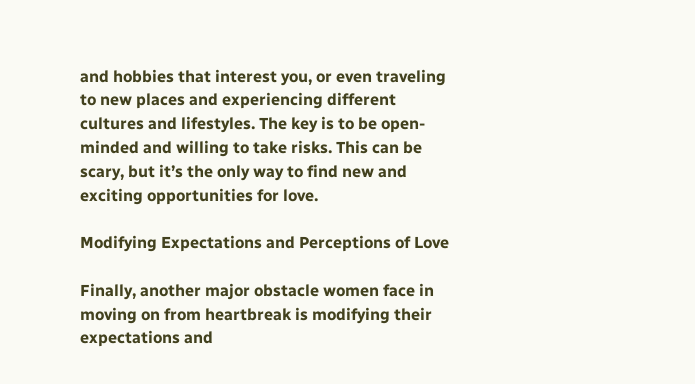and hobbies that interest you, or even traveling to new places and experiencing different cultures and lifestyles. The key is to be open-minded and willing to take risks. This can be scary, but it’s the only way to find new and exciting opportunities for love.

Modifying Expectations and Perceptions of Love

Finally, another major obstacle women face in moving on from heartbreak is modifying their expectations and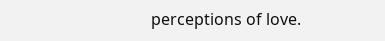perceptions of love.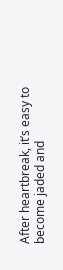After heartbreak, it’s easy to become jaded and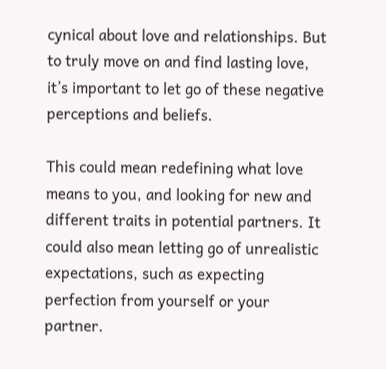cynical about love and relationships. But to truly move on and find lasting love, it’s important to let go of these negative perceptions and beliefs.

This could mean redefining what love means to you, and looking for new and different traits in potential partners. It could also mean letting go of unrealistic expectations, such as expecting perfection from yourself or your partner.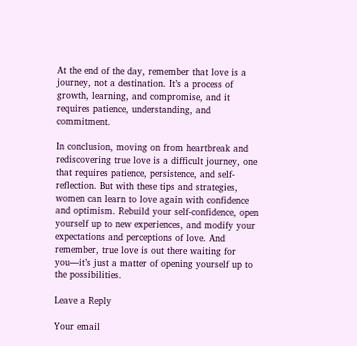At the end of the day, remember that love is a journey, not a destination. It’s a process of growth, learning, and compromise, and it requires patience, understanding, and commitment.

In conclusion, moving on from heartbreak and rediscovering true love is a difficult journey, one that requires patience, persistence, and self-reflection. But with these tips and strategies, women can learn to love again with confidence and optimism. Rebuild your self-confidence, open yourself up to new experiences, and modify your expectations and perceptions of love. And remember, true love is out there waiting for you—it’s just a matter of opening yourself up to the possibilities.

Leave a Reply

Your email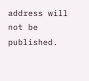address will not be published.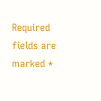Required fields are marked *